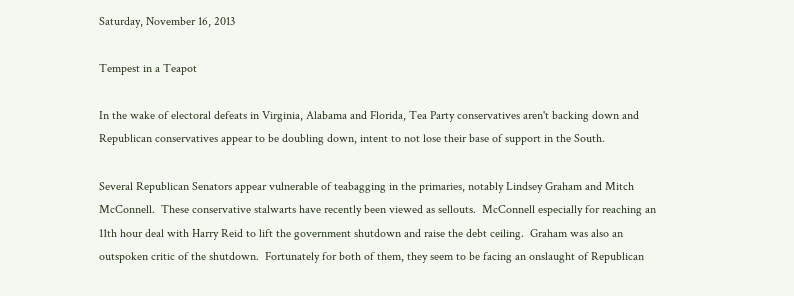Saturday, November 16, 2013

Tempest in a Teapot

In the wake of electoral defeats in Virginia, Alabama and Florida, Tea Party conservatives aren't backing down and Republican conservatives appear to be doubling down, intent to not lose their base of support in the South.

Several Republican Senators appear vulnerable of teabagging in the primaries, notably Lindsey Graham and Mitch McConnell.  These conservative stalwarts have recently been viewed as sellouts.  McConnell especially for reaching an 11th hour deal with Harry Reid to lift the government shutdown and raise the debt ceiling.  Graham was also an outspoken critic of the shutdown.  Fortunately for both of them, they seem to be facing an onslaught of Republican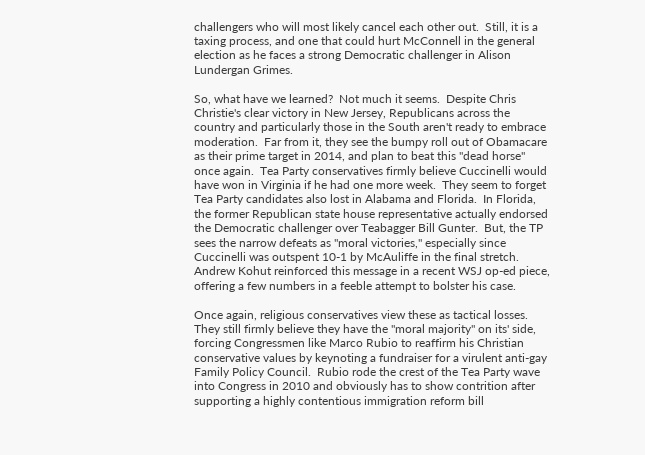challengers who will most likely cancel each other out.  Still, it is a taxing process, and one that could hurt McConnell in the general election as he faces a strong Democratic challenger in Alison Lundergan Grimes.

So, what have we learned?  Not much it seems.  Despite Chris Christie's clear victory in New Jersey, Republicans across the country and particularly those in the South aren't ready to embrace moderation.  Far from it, they see the bumpy roll out of Obamacare as their prime target in 2014, and plan to beat this "dead horse" once again.  Tea Party conservatives firmly believe Cuccinelli would have won in Virginia if he had one more week.  They seem to forget Tea Party candidates also lost in Alabama and Florida.  In Florida, the former Republican state house representative actually endorsed the Democratic challenger over Teabagger Bill Gunter.  But, the TP sees the narrow defeats as "moral victories," especially since Cuccinelli was outspent 10-1 by McAuliffe in the final stretch.  Andrew Kohut reinforced this message in a recent WSJ op-ed piece, offering a few numbers in a feeble attempt to bolster his case.

Once again, religious conservatives view these as tactical losses.  They still firmly believe they have the "moral majority" on its' side, forcing Congressmen like Marco Rubio to reaffirm his Christian conservative values by keynoting a fundraiser for a virulent anti-gay Family Policy Council.  Rubio rode the crest of the Tea Party wave into Congress in 2010 and obviously has to show contrition after supporting a highly contentious immigration reform bill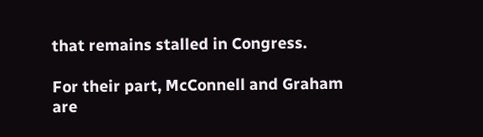that remains stalled in Congress.

For their part, McConnell and Graham are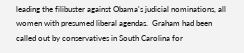leading the filibuster against Obama's judicial nominations, all women with presumed liberal agendas.  Graham had been called out by conservatives in South Carolina for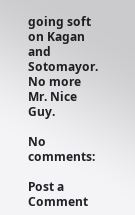going soft on Kagan and Sotomayor.  No more Mr. Nice Guy.

No comments:

Post a Comment